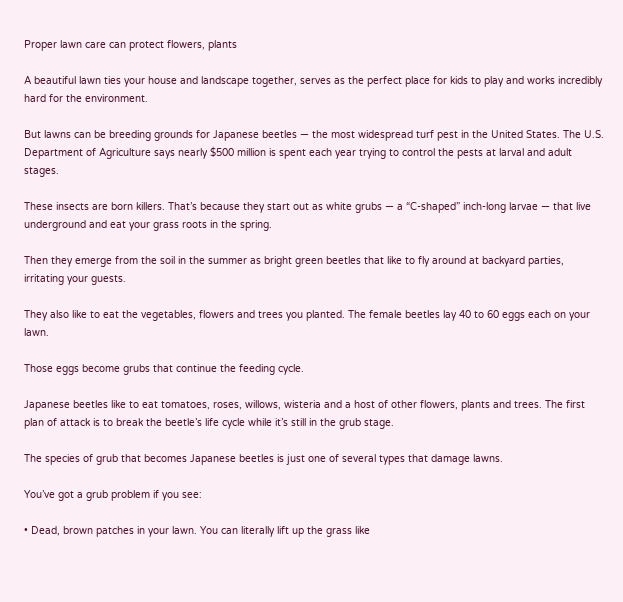Proper lawn care can protect flowers, plants

A beautiful lawn ties your house and landscape together, serves as the perfect place for kids to play and works incredibly hard for the environment.

But lawns can be breeding grounds for Japanese beetles — the most widespread turf pest in the United States. The U.S. Department of Agriculture says nearly $500 million is spent each year trying to control the pests at larval and adult stages.

These insects are born killers. That’s because they start out as white grubs — a “C-shaped” inch-long larvae — that live underground and eat your grass roots in the spring.

Then they emerge from the soil in the summer as bright green beetles that like to fly around at backyard parties, irritating your guests.

They also like to eat the vegetables, flowers and trees you planted. The female beetles lay 40 to 60 eggs each on your lawn.

Those eggs become grubs that continue the feeding cycle.

Japanese beetles like to eat tomatoes, roses, willows, wisteria and a host of other flowers, plants and trees. The first plan of attack is to break the beetle’s life cycle while it’s still in the grub stage.

The species of grub that becomes Japanese beetles is just one of several types that damage lawns.

You’ve got a grub problem if you see:

• Dead, brown patches in your lawn. You can literally lift up the grass like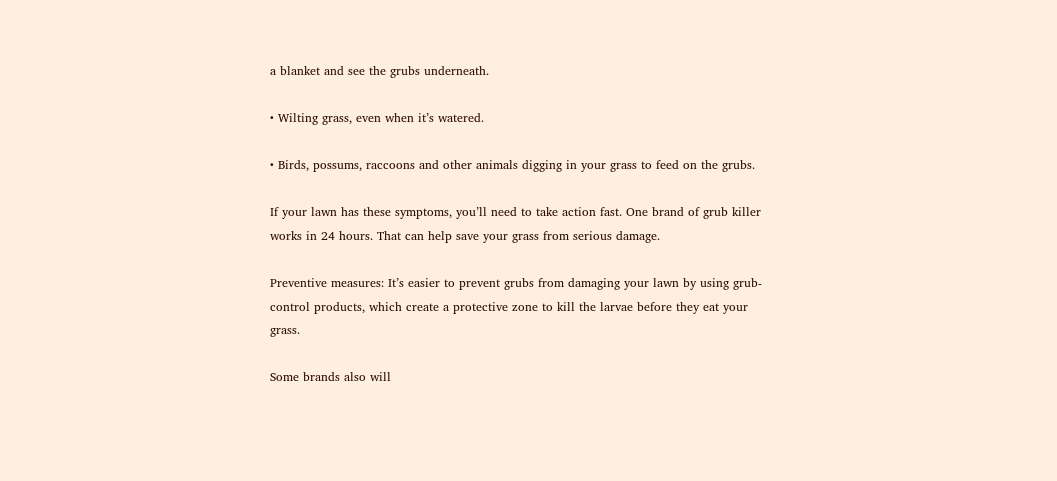a blanket and see the grubs underneath.

• Wilting grass, even when it’s watered.

• Birds, possums, raccoons and other animals digging in your grass to feed on the grubs.

If your lawn has these symptoms, you’ll need to take action fast. One brand of grub killer works in 24 hours. That can help save your grass from serious damage.

Preventive measures: It’s easier to prevent grubs from damaging your lawn by using grub-control products, which create a protective zone to kill the larvae before they eat your grass.

Some brands also will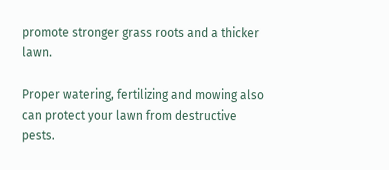promote stronger grass roots and a thicker lawn.

Proper watering, fertilizing and mowing also can protect your lawn from destructive pests.